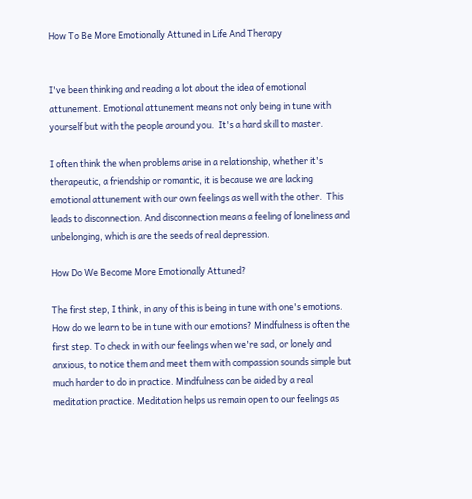How To Be More Emotionally Attuned in Life And Therapy


I've been thinking and reading a lot about the idea of emotional attunement. Emotional attunement means not only being in tune with yourself but with the people around you.  It's a hard skill to master.

I often think the when problems arise in a relationship, whether it's therapeutic, a friendship or romantic, it is because we are lacking emotional attunement with our own feelings as well with the other.  This leads to disconnection. And disconnection means a feeling of loneliness and unbelonging, which is are the seeds of real depression.

How Do We Become More Emotionally Attuned?

The first step, I think, in any of this is being in tune with one's emotions. How do we learn to be in tune with our emotions? Mindfulness is often the first step. To check in with our feelings when we're sad, or lonely and anxious, to notice them and meet them with compassion sounds simple but much harder to do in practice. Mindfulness can be aided by a real meditation practice. Meditation helps us remain open to our feelings as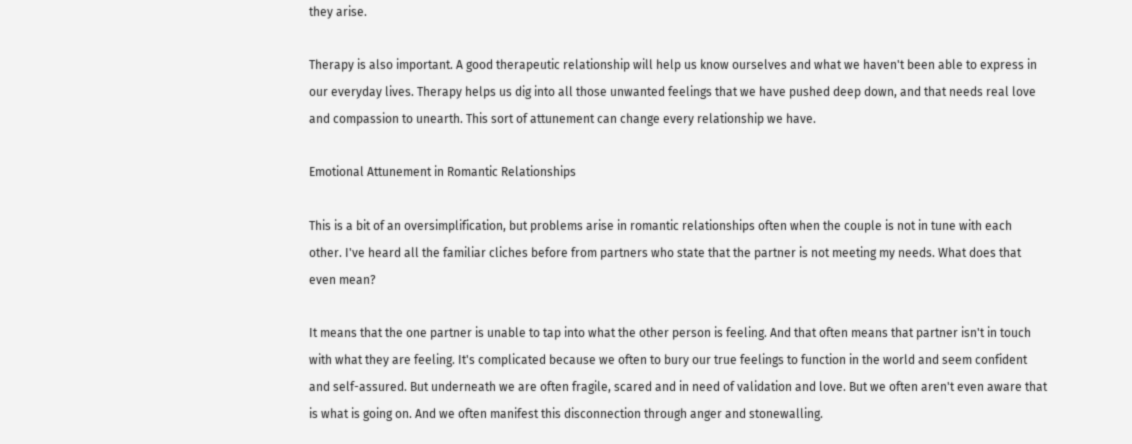they arise.

Therapy is also important. A good therapeutic relationship will help us know ourselves and what we haven't been able to express in our everyday lives. Therapy helps us dig into all those unwanted feelings that we have pushed deep down, and that needs real love and compassion to unearth. This sort of attunement can change every relationship we have.

Emotional Attunement in Romantic Relationships

This is a bit of an oversimplification, but problems arise in romantic relationships often when the couple is not in tune with each other. I've heard all the familiar cliches before from partners who state that the partner is not meeting my needs. What does that even mean?

It means that the one partner is unable to tap into what the other person is feeling. And that often means that partner isn't in touch with what they are feeling. It's complicated because we often to bury our true feelings to function in the world and seem confident and self-assured. But underneath we are often fragile, scared and in need of validation and love. But we often aren't even aware that is what is going on. And we often manifest this disconnection through anger and stonewalling.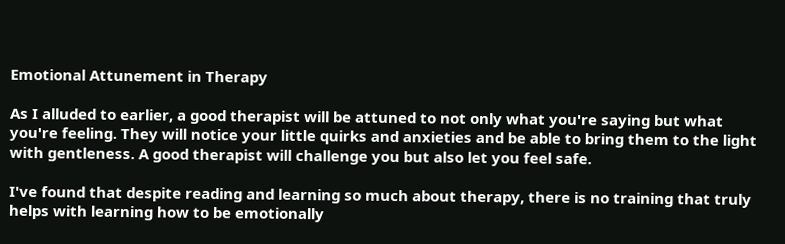Emotional Attunement in Therapy

As I alluded to earlier, a good therapist will be attuned to not only what you're saying but what you're feeling. They will notice your little quirks and anxieties and be able to bring them to the light with gentleness. A good therapist will challenge you but also let you feel safe.

I've found that despite reading and learning so much about therapy, there is no training that truly helps with learning how to be emotionally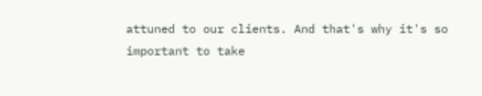attuned to our clients. And that's why it's so important to take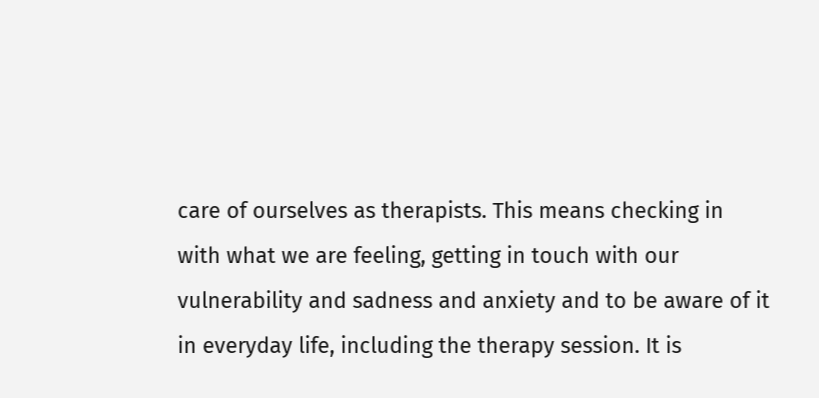care of ourselves as therapists. This means checking in with what we are feeling, getting in touch with our vulnerability and sadness and anxiety and to be aware of it in everyday life, including the therapy session. It is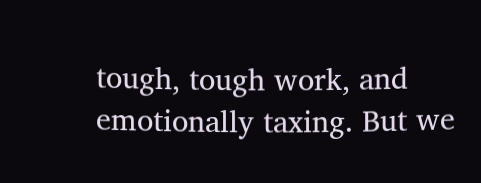tough, tough work, and emotionally taxing. But we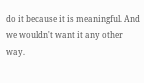do it because it is meaningful. And we wouldn't want it any other way.